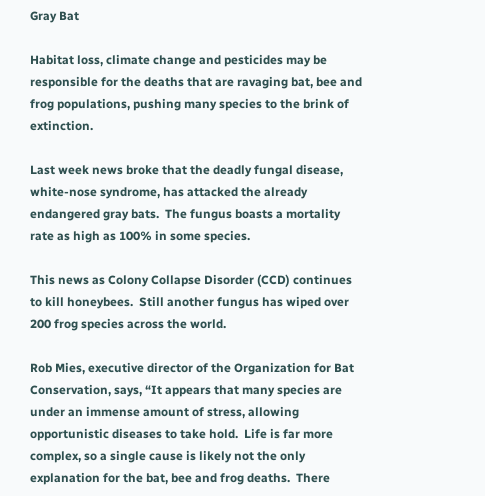Gray Bat

Habitat loss, climate change and pesticides may be responsible for the deaths that are ravaging bat, bee and frog populations, pushing many species to the brink of extinction.

Last week news broke that the deadly fungal disease, white-nose syndrome, has attacked the already endangered gray bats.  The fungus boasts a mortality rate as high as 100% in some species.

This news as Colony Collapse Disorder (CCD) continues to kill honeybees.  Still another fungus has wiped over 200 frog species across the world.

Rob Mies, executive director of the Organization for Bat Conservation, says, “It appears that many species are under an immense amount of stress, allowing opportunistic diseases to take hold.  Life is far more complex, so a single cause is likely not the only explanation for the bat, bee and frog deaths.  There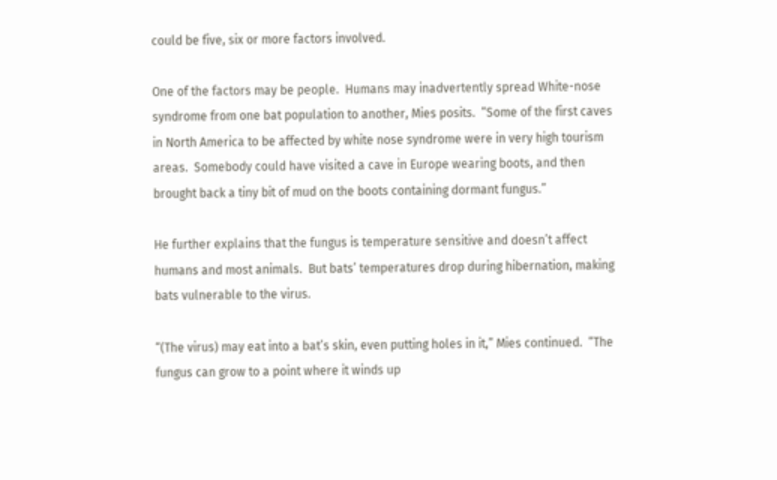could be five, six or more factors involved.

One of the factors may be people.  Humans may inadvertently spread White-nose syndrome from one bat population to another, Mies posits.  “Some of the first caves in North America to be affected by white nose syndrome were in very high tourism areas.  Somebody could have visited a cave in Europe wearing boots, and then brought back a tiny bit of mud on the boots containing dormant fungus.”

He further explains that the fungus is temperature sensitive and doesn’t affect humans and most animals.  But bats’ temperatures drop during hibernation, making bats vulnerable to the virus.

“(The virus) may eat into a bat’s skin, even putting holes in it,” Mies continued.  “The fungus can grow to a point where it winds up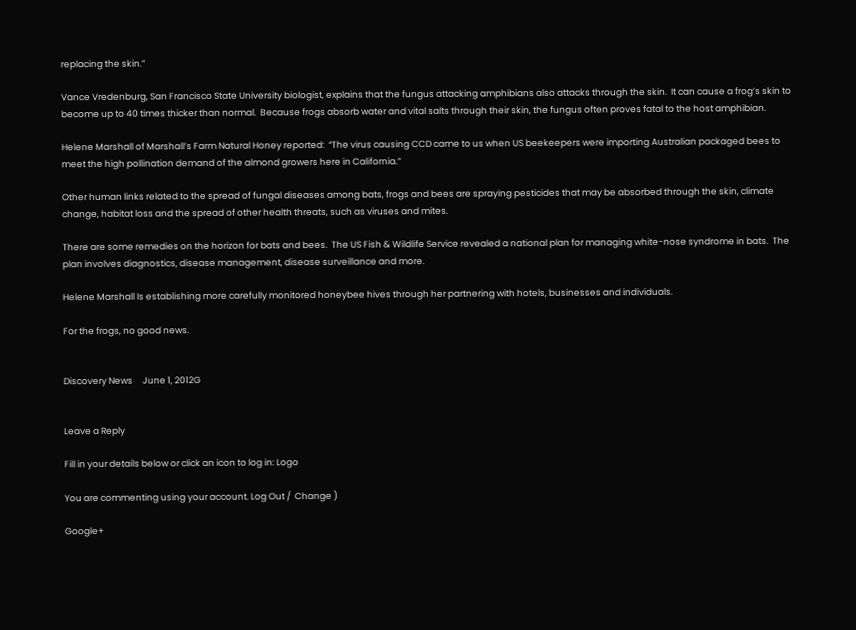replacing the skin.”

Vance Vredenburg, San Francisco State University biologist, explains that the fungus attacking amphibians also attacks through the skin.  It can cause a frog’s skin to become up to 40 times thicker than normal.  Because frogs absorb water and vital salts through their skin, the fungus often proves fatal to the host amphibian.

Helene Marshall of Marshall’s Farm Natural Honey reported:  “The virus causing CCD came to us when US beekeepers were importing Australian packaged bees to meet the high pollination demand of the almond growers here in California.”

Other human links related to the spread of fungal diseases among bats, frogs and bees are spraying pesticides that may be absorbed through the skin, climate change, habitat loss and the spread of other health threats, such as viruses and mites.

There are some remedies on the horizon for bats and bees.  The US Fish & Wildlife Service revealed a national plan for managing white-nose syndrome in bats.  The plan involves diagnostics, disease management, disease surveillance and more.

Helene Marshall Is establishing more carefully monitored honeybee hives through her partnering with hotels, businesses and individuals.

For the frogs, no good news.


Discovery News     June 1, 2012G


Leave a Reply

Fill in your details below or click an icon to log in: Logo

You are commenting using your account. Log Out /  Change )

Google+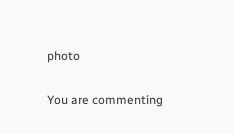photo

You are commenting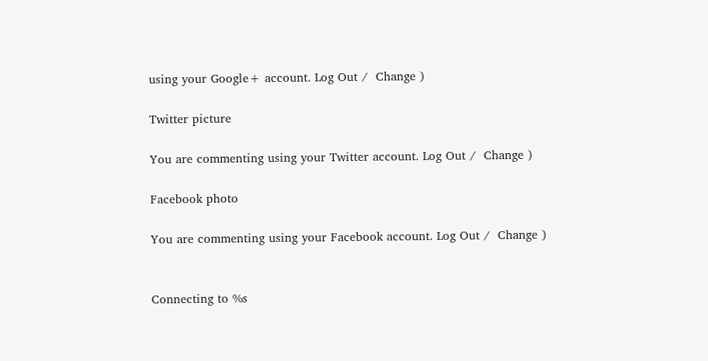using your Google+ account. Log Out /  Change )

Twitter picture

You are commenting using your Twitter account. Log Out /  Change )

Facebook photo

You are commenting using your Facebook account. Log Out /  Change )


Connecting to %s